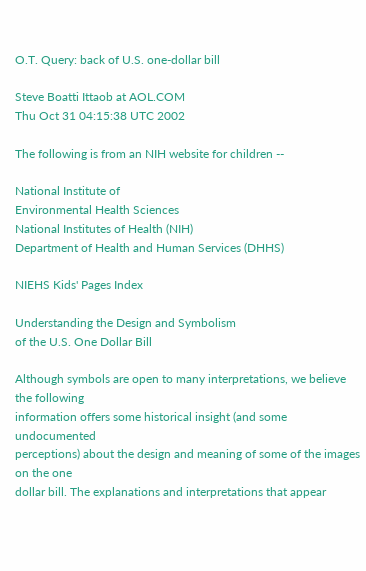O.T. Query: back of U.S. one-dollar bill

Steve Boatti Ittaob at AOL.COM
Thu Oct 31 04:15:38 UTC 2002

The following is from an NIH website for children --

National Institute of
Environmental Health Sciences
National Institutes of Health (NIH)
Department of Health and Human Services (DHHS)

NIEHS Kids' Pages Index

Understanding the Design and Symbolism
of the U.S. One Dollar Bill

Although symbols are open to many interpretations, we believe the following
information offers some historical insight (and some undocumented
perceptions) about the design and meaning of some of the images on the one
dollar bill. The explanations and interpretations that appear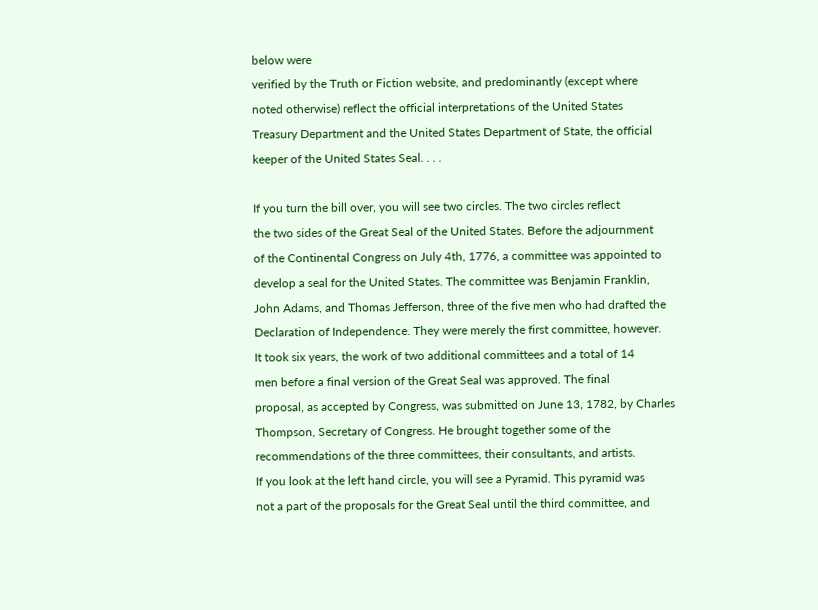below were
verified by the Truth or Fiction website, and predominantly (except where
noted otherwise) reflect the official interpretations of the United States
Treasury Department and the United States Department of State, the official
keeper of the United States Seal. . . .

If you turn the bill over, you will see two circles. The two circles reflect
the two sides of the Great Seal of the United States. Before the adjournment
of the Continental Congress on July 4th, 1776, a committee was appointed to
develop a seal for the United States. The committee was Benjamin Franklin,
John Adams, and Thomas Jefferson, three of the five men who had drafted the
Declaration of Independence. They were merely the first committee, however.
It took six years, the work of two additional committees and a total of 14
men before a final version of the Great Seal was approved. The final
proposal, as accepted by Congress, was submitted on June 13, 1782, by Charles
Thompson, Secretary of Congress. He brought together some of the
recommendations of the three committees, their consultants, and artists.
If you look at the left hand circle, you will see a Pyramid. This pyramid was
not a part of the proposals for the Great Seal until the third committee, and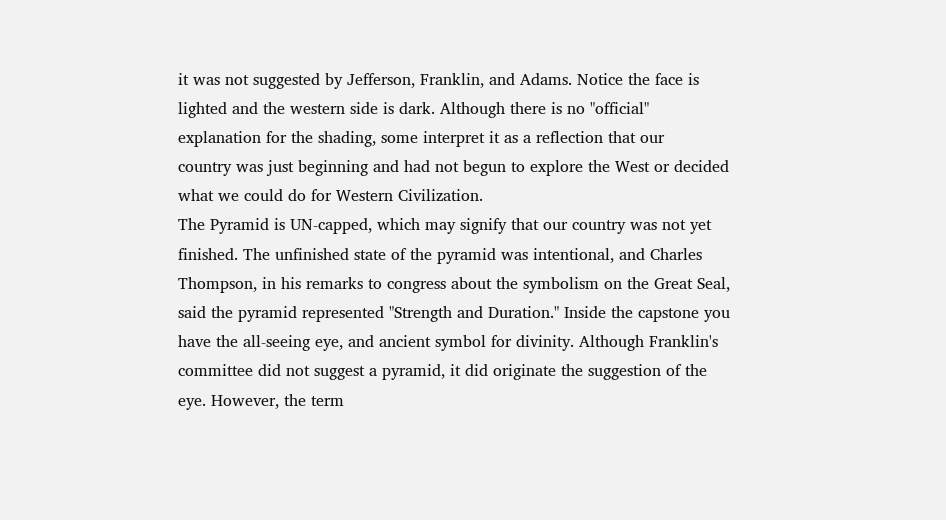it was not suggested by Jefferson, Franklin, and Adams. Notice the face is
lighted and the western side is dark. Although there is no "official"
explanation for the shading, some interpret it as a reflection that our
country was just beginning and had not begun to explore the West or decided
what we could do for Western Civilization.
The Pyramid is UN-capped, which may signify that our country was not yet
finished. The unfinished state of the pyramid was intentional, and Charles
Thompson, in his remarks to congress about the symbolism on the Great Seal,
said the pyramid represented "Strength and Duration." Inside the capstone you
have the all-seeing eye, and ancient symbol for divinity. Although Franklin's
committee did not suggest a pyramid, it did originate the suggestion of the
eye. However, the term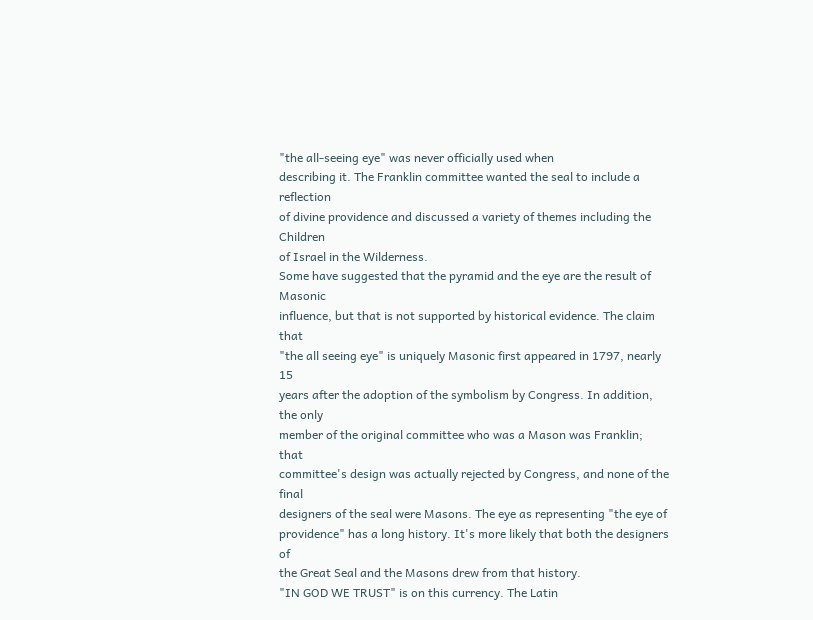"the all-seeing eye" was never officially used when
describing it. The Franklin committee wanted the seal to include a reflection
of divine providence and discussed a variety of themes including the Children
of Israel in the Wilderness.
Some have suggested that the pyramid and the eye are the result of Masonic
influence, but that is not supported by historical evidence. The claim that
"the all seeing eye" is uniquely Masonic first appeared in 1797, nearly 15
years after the adoption of the symbolism by Congress. In addition, the only
member of the original committee who was a Mason was Franklin; that
committee's design was actually rejected by Congress, and none of the final
designers of the seal were Masons. The eye as representing "the eye of
providence" has a long history. It's more likely that both the designers of
the Great Seal and the Masons drew from that history.
"IN GOD WE TRUST" is on this currency. The Latin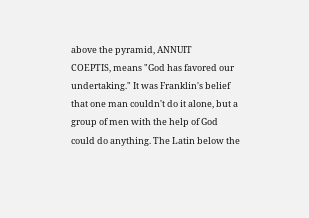above the pyramid, ANNUIT
COEPTIS, means "God has favored our undertaking." It was Franklin's belief
that one man couldn't do it alone, but a group of men with the help of God
could do anything. The Latin below the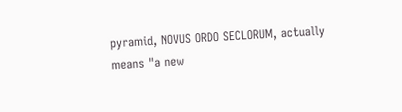pyramid, NOVUS ORDO SECLORUM, actually
means "a new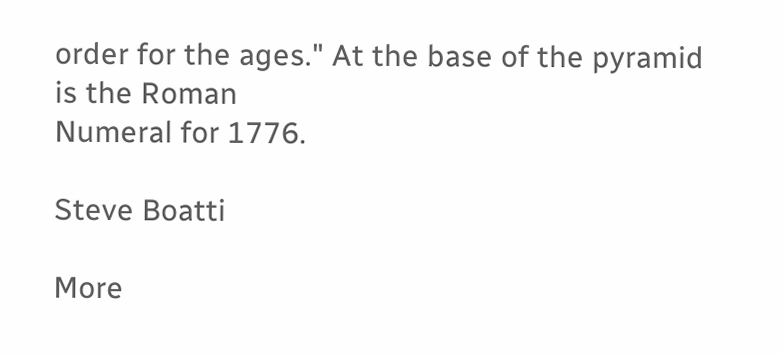order for the ages." At the base of the pyramid is the Roman
Numeral for 1776.

Steve Boatti

More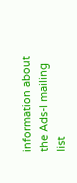information about the Ads-l mailing list